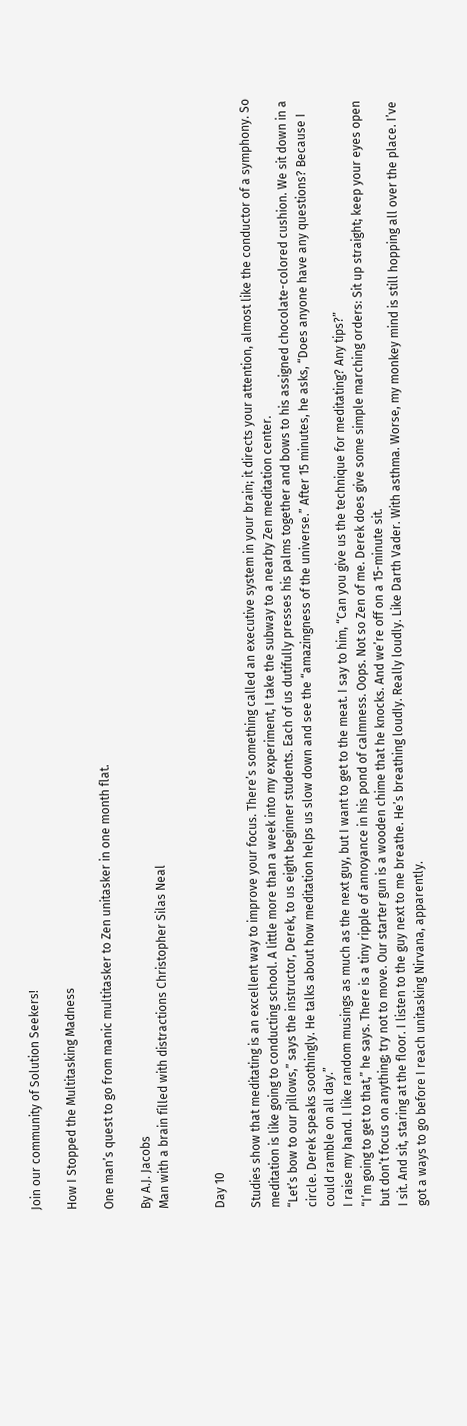Join our community of Solution Seekers!

How I Stopped the Multitasking Madness

One man’s quest to go from manic multitasker to Zen unitasker in one month flat.

By A.J. Jacobs
Man with a brain filled with distractions Christopher Silas Neal


Day 10

Studies show that meditating is an excellent way to improve your focus. There’s something called an executive system in your brain; it directs your attention, almost like the conductor of a symphony. So meditation is like going to conducting school. A little more than a week into my experiment, I take the subway to a nearby Zen meditation center.
“Let’s bow to our pillows,” says the instructor, Derek, to us eight beginner students. Each of us dutifully presses his palms together and bows to his assigned chocolate-colored cushion. We sit down in a circle. Derek speaks soothingly. He talks about how meditation helps us slow down and see the “amazingness of the universe.” After 15 minutes, he asks, “Does anyone have any questions? Because I could ramble on all day.”
I raise my hand. I like random musings as much as the next guy, but I want to get to the meat. I say to him, “Can you give us the technique for meditating? Any tips?”
“I’m going to get to that,” he says. There is a tiny ripple of annoyance in his pond of calmness. Oops. Not so Zen of me. Derek does give some simple marching orders: Sit up straight; keep your eyes open but don’t focus on anything; try not to move. Our starter gun is a wooden chime that he knocks. And we’re off on a 15-minute sit.
I sit. And sit, staring at the floor. I listen to the guy next to me breathe. He’s breathing loudly. Really loudly. Like Darth Vader. With asthma. Worse, my monkey mind is still hopping all over the place. I’ve got a ways to go before I reach unitasking Nirvana, apparently.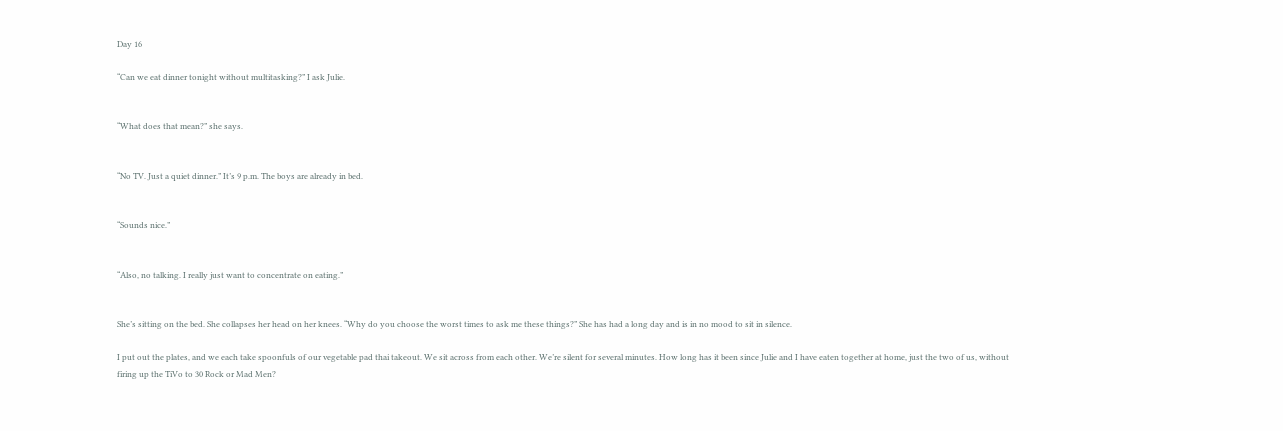Day 16

“Can we eat dinner tonight without multitasking?” I ask Julie.


“What does that mean?” she says.


“No TV. Just a quiet dinner.” It’s 9 p.m. The boys are already in bed.


“Sounds nice.”


“Also, no talking. I really just want to concentrate on eating.”


She’s sitting on the bed. She collapses her head on her knees. “Why do you choose the worst times to ask me these things?” She has had a long day and is in no mood to sit in silence.

I put out the plates, and we each take spoonfuls of our vegetable pad thai takeout. We sit across from each other. We’re silent for several minutes. How long has it been since Julie and I have eaten together at home, just the two of us, without firing up the TiVo to 30 Rock or Mad Men?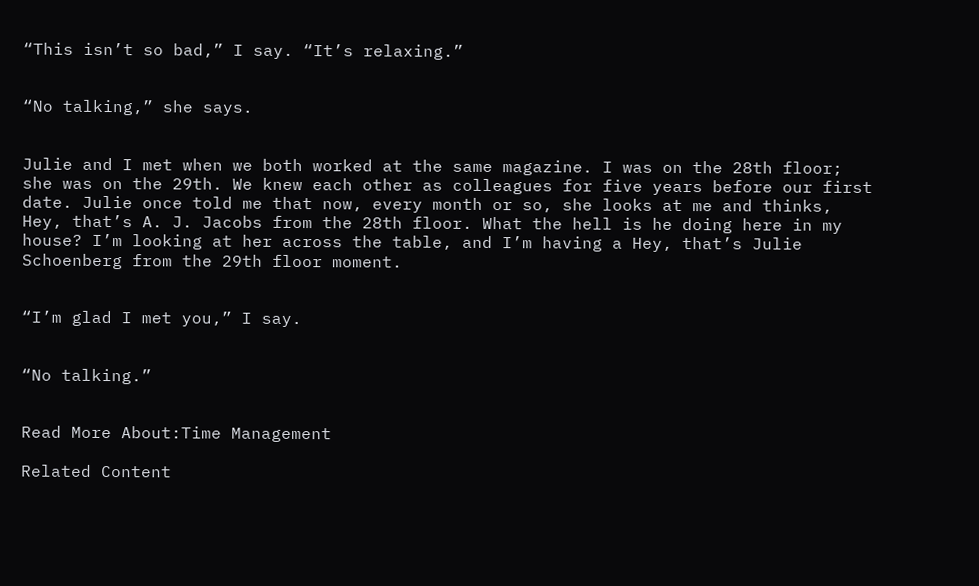“This isn’t so bad,” I say. “It’s relaxing.”


“No talking,” she says.


Julie and I met when we both worked at the same magazine. I was on the 28th floor; she was on the 29th. We knew each other as colleagues for five years before our first date. Julie once told me that now, every month or so, she looks at me and thinks, Hey, that’s A. J. Jacobs from the 28th floor. What the hell is he doing here in my house? I’m looking at her across the table, and I’m having a Hey, that’s Julie Schoenberg from the 29th floor moment.


“I’m glad I met you,” I say.


“No talking.”


Read More About:Time Management

Related Content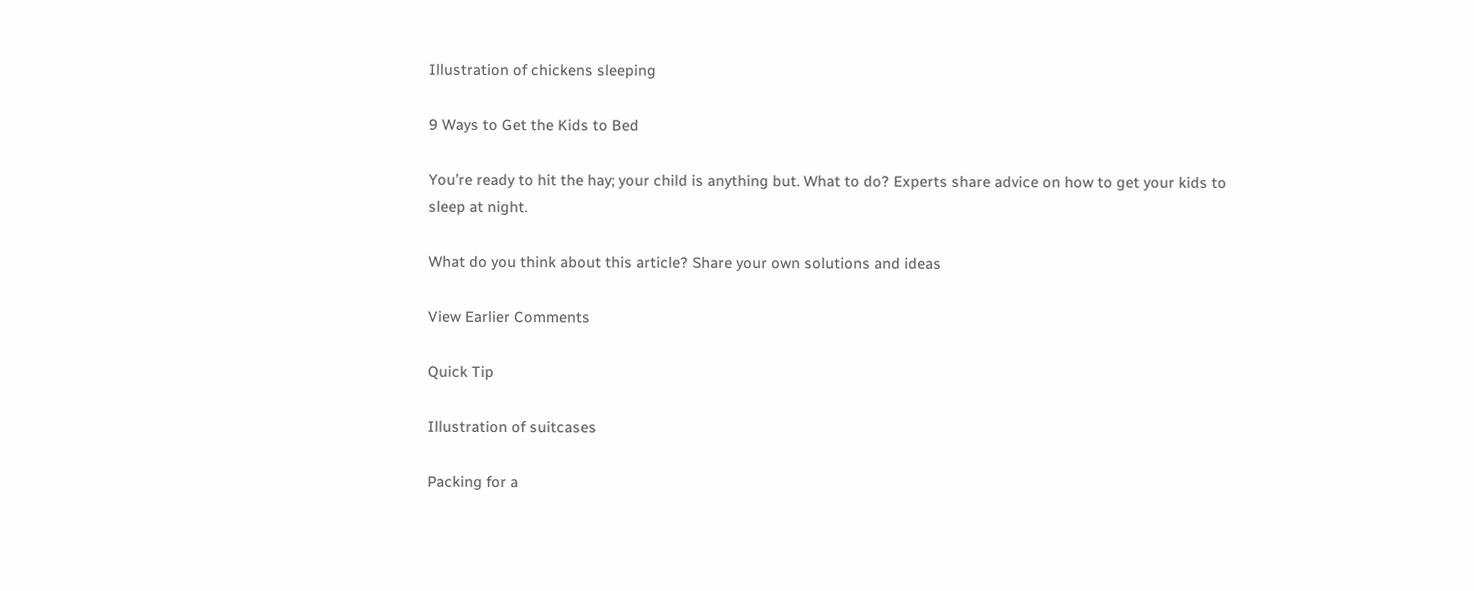Illustration of chickens sleeping

9 Ways to Get the Kids to Bed

You’re ready to hit the hay; your child is anything but. What to do? Experts share advice on how to get your kids to sleep at night.

What do you think about this article? Share your own solutions and ideas

View Earlier Comments

Quick Tip

Illustration of suitcases

Packing for a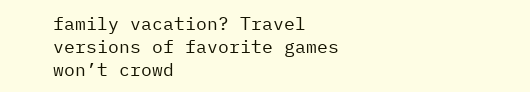family vacation? Travel versions of favorite games won’t crowd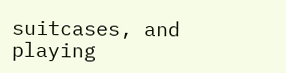suitcases, and playing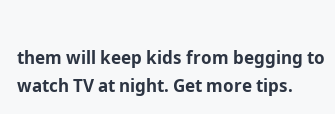them will keep kids from begging to watch TV at night. Get more tips.